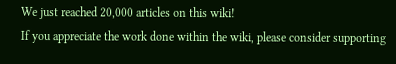We just reached 20,000 articles on this wiki!
If you appreciate the work done within the wiki, please consider supporting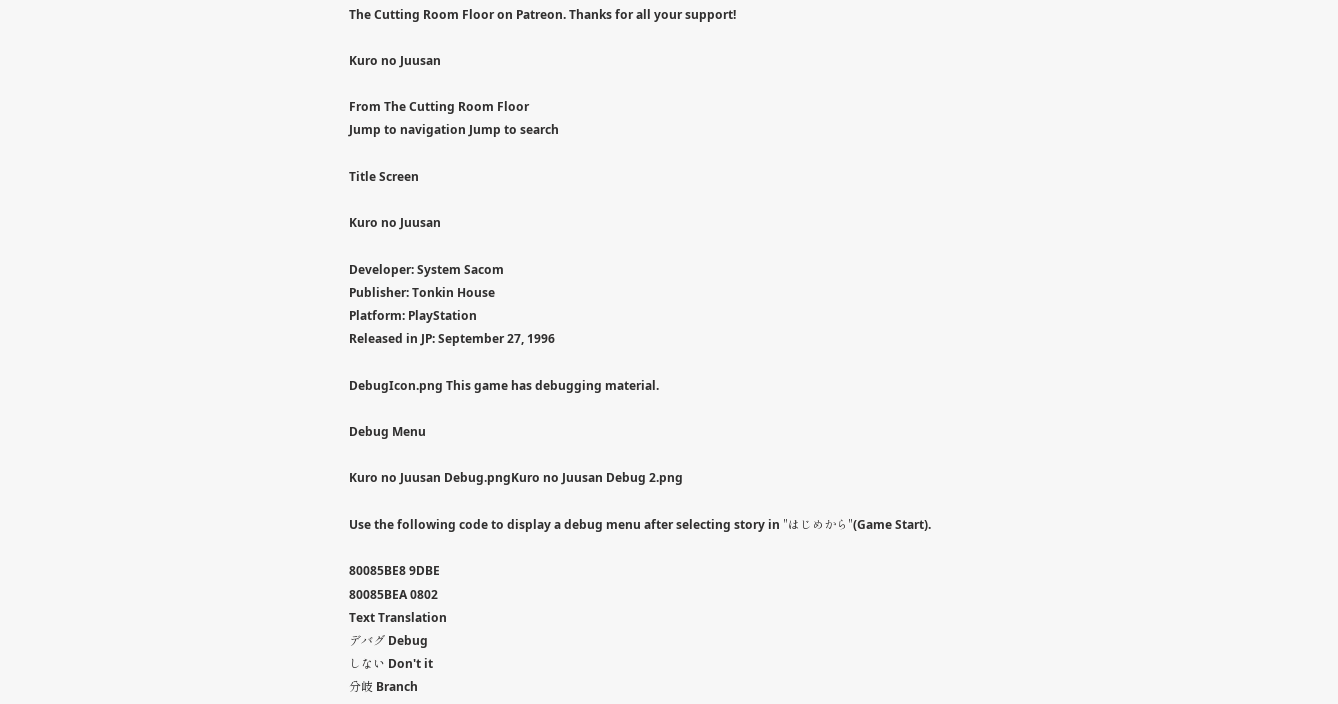The Cutting Room Floor on Patreon. Thanks for all your support!

Kuro no Juusan

From The Cutting Room Floor
Jump to navigation Jump to search

Title Screen

Kuro no Juusan

Developer: System Sacom
Publisher: Tonkin House
Platform: PlayStation
Released in JP: September 27, 1996

DebugIcon.png This game has debugging material.

Debug Menu

Kuro no Juusan Debug.pngKuro no Juusan Debug 2.png

Use the following code to display a debug menu after selecting story in "はじめから"(Game Start).

80085BE8 9DBE
80085BEA 0802
Text Translation
デバグ Debug
しない Don't it
分岐 Branch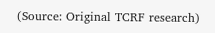(Source: Original TCRF research)